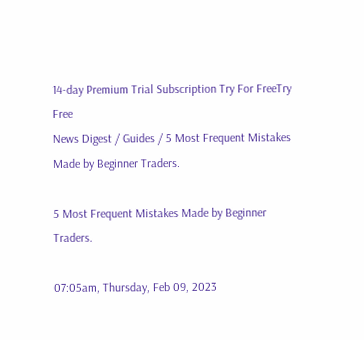14-day Premium Trial Subscription Try For FreeTry Free
News Digest / Guides / 5 Most Frequent Mistakes Made by Beginner Traders.

5 Most Frequent Mistakes Made by Beginner Traders.

07:05am, Thursday, Feb 09, 2023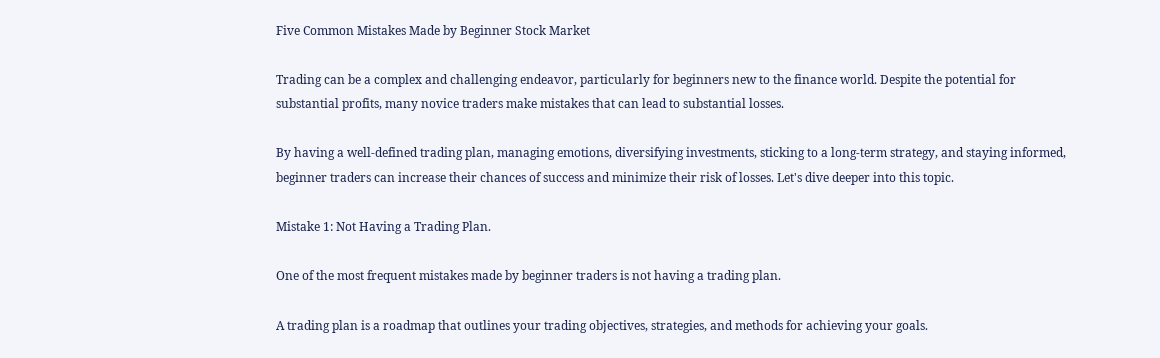Five Common Mistakes Made by Beginner Stock Market

Trading can be a complex and challenging endeavor, particularly for beginners new to the finance world. Despite the potential for substantial profits, many novice traders make mistakes that can lead to substantial losses.

By having a well-defined trading plan, managing emotions, diversifying investments, sticking to a long-term strategy, and staying informed, beginner traders can increase their chances of success and minimize their risk of losses. Let's dive deeper into this topic.

Mistake 1: Not Having a Trading Plan.

One of the most frequent mistakes made by beginner traders is not having a trading plan.

A trading plan is a roadmap that outlines your trading objectives, strategies, and methods for achieving your goals.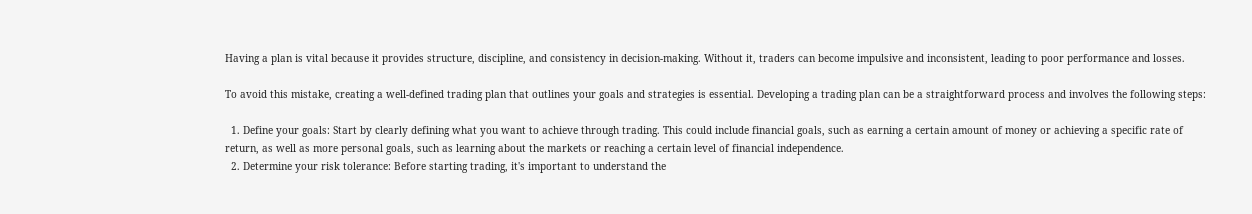Having a plan is vital because it provides structure, discipline, and consistency in decision-making. Without it, traders can become impulsive and inconsistent, leading to poor performance and losses.

To avoid this mistake, creating a well-defined trading plan that outlines your goals and strategies is essential. Developing a trading plan can be a straightforward process and involves the following steps:

  1. Define your goals: Start by clearly defining what you want to achieve through trading. This could include financial goals, such as earning a certain amount of money or achieving a specific rate of return, as well as more personal goals, such as learning about the markets or reaching a certain level of financial independence.
  2. Determine your risk tolerance: Before starting trading, it's important to understand the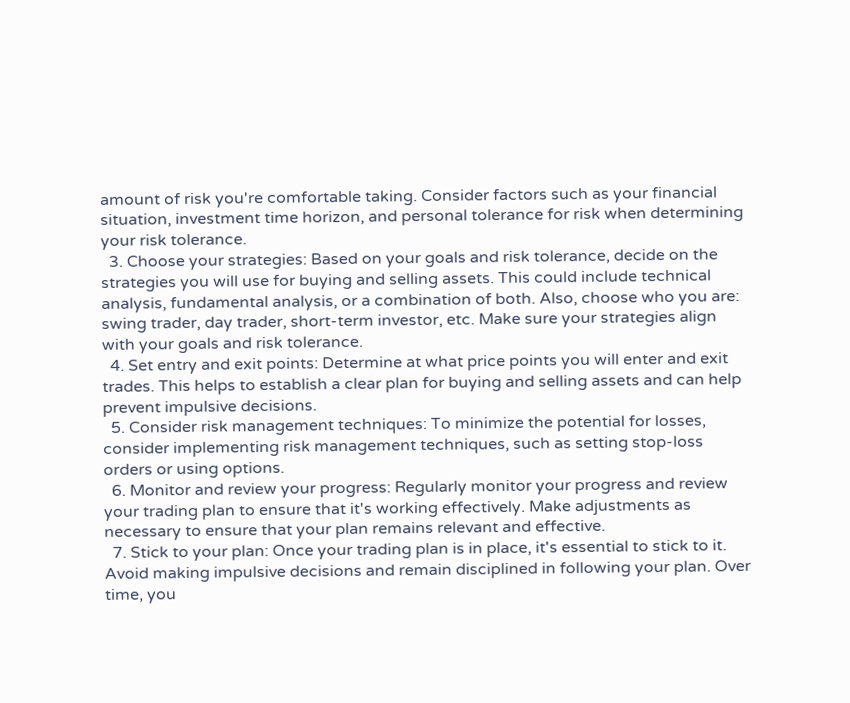amount of risk you're comfortable taking. Consider factors such as your financial situation, investment time horizon, and personal tolerance for risk when determining your risk tolerance.
  3. Choose your strategies: Based on your goals and risk tolerance, decide on the strategies you will use for buying and selling assets. This could include technical analysis, fundamental analysis, or a combination of both. Also, choose who you are: swing trader, day trader, short-term investor, etc. Make sure your strategies align with your goals and risk tolerance.
  4. Set entry and exit points: Determine at what price points you will enter and exit trades. This helps to establish a clear plan for buying and selling assets and can help prevent impulsive decisions.
  5. Consider risk management techniques: To minimize the potential for losses, consider implementing risk management techniques, such as setting stop-loss orders or using options.
  6. Monitor and review your progress: Regularly monitor your progress and review your trading plan to ensure that it's working effectively. Make adjustments as necessary to ensure that your plan remains relevant and effective.
  7. Stick to your plan: Once your trading plan is in place, it's essential to stick to it. Avoid making impulsive decisions and remain disciplined in following your plan. Over time, you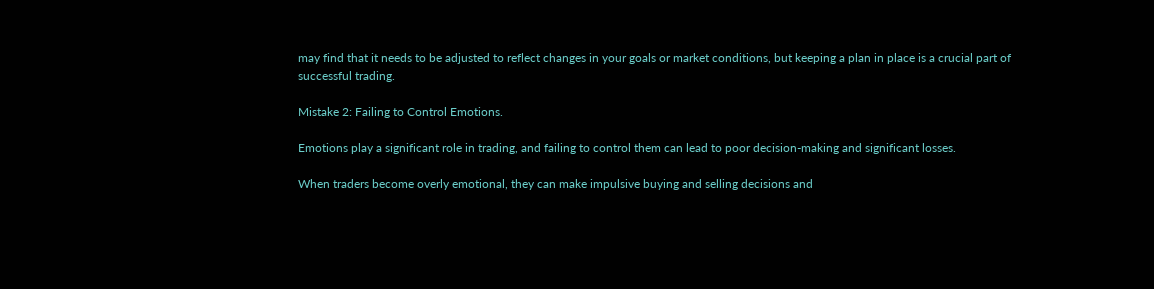may find that it needs to be adjusted to reflect changes in your goals or market conditions, but keeping a plan in place is a crucial part of successful trading.

Mistake 2: Failing to Control Emotions.

Emotions play a significant role in trading, and failing to control them can lead to poor decision-making and significant losses.

When traders become overly emotional, they can make impulsive buying and selling decisions and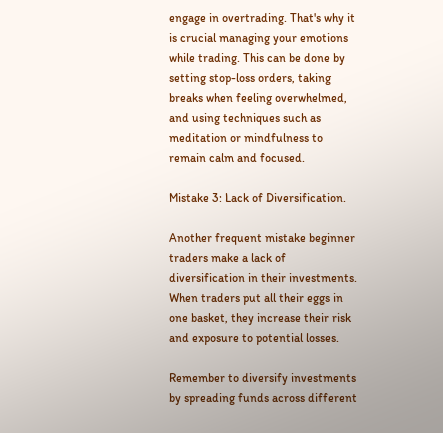engage in overtrading. That's why it is crucial managing your emotions while trading. This can be done by setting stop-loss orders, taking breaks when feeling overwhelmed, and using techniques such as meditation or mindfulness to remain calm and focused.

Mistake 3: Lack of Diversification.

Another frequent mistake beginner traders make a lack of diversification in their investments. When traders put all their eggs in one basket, they increase their risk and exposure to potential losses.

Remember to diversify investments by spreading funds across different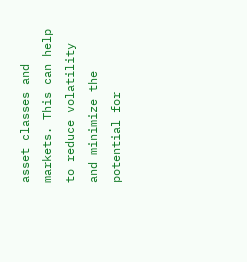asset classes and markets. This can help to reduce volatility and minimize the potential for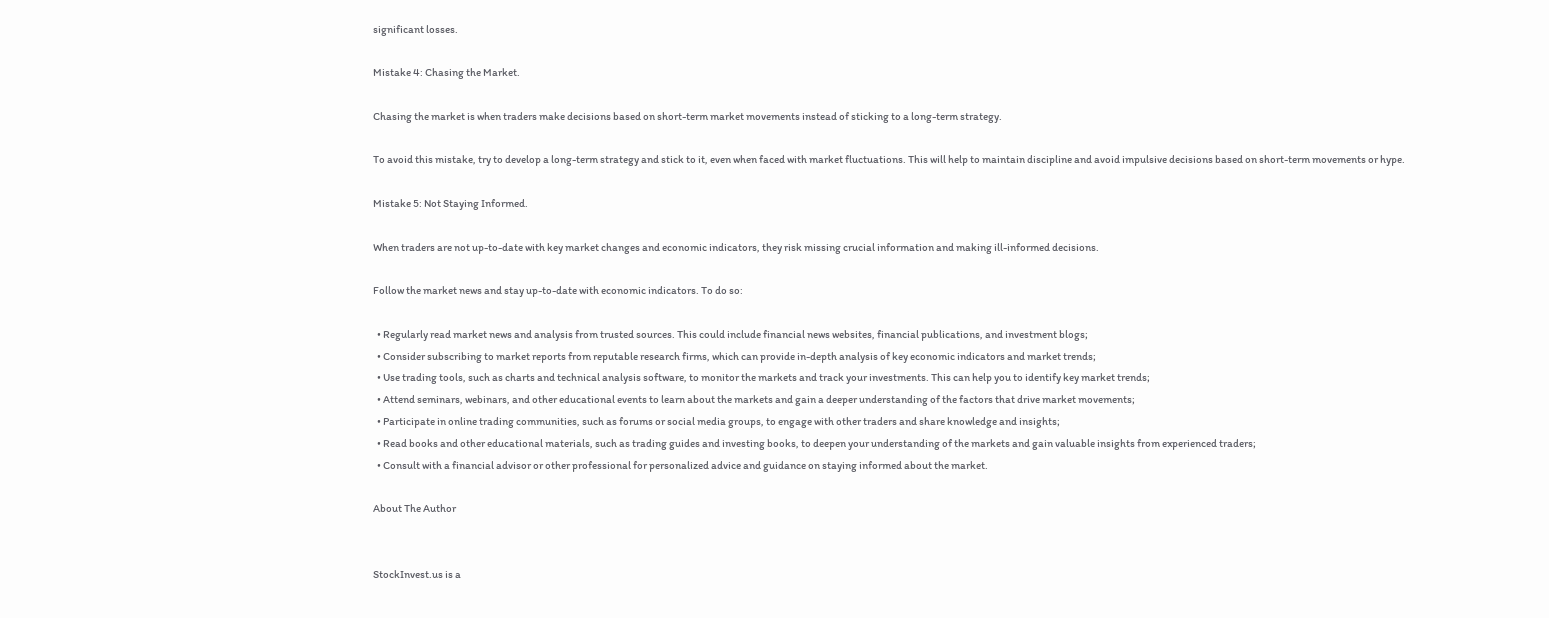significant losses.

Mistake 4: Chasing the Market.

Chasing the market is when traders make decisions based on short-term market movements instead of sticking to a long-term strategy.

To avoid this mistake, try to develop a long-term strategy and stick to it, even when faced with market fluctuations. This will help to maintain discipline and avoid impulsive decisions based on short-term movements or hype.

Mistake 5: Not Staying Informed.

When traders are not up-to-date with key market changes and economic indicators, they risk missing crucial information and making ill-informed decisions.

Follow the market news and stay up-to-date with economic indicators. To do so:

  • Regularly read market news and analysis from trusted sources. This could include financial news websites, financial publications, and investment blogs;
  • Consider subscribing to market reports from reputable research firms, which can provide in-depth analysis of key economic indicators and market trends;
  • Use trading tools, such as charts and technical analysis software, to monitor the markets and track your investments. This can help you to identify key market trends;
  • Attend seminars, webinars, and other educational events to learn about the markets and gain a deeper understanding of the factors that drive market movements;
  • Participate in online trading communities, such as forums or social media groups, to engage with other traders and share knowledge and insights;
  • Read books and other educational materials, such as trading guides and investing books, to deepen your understanding of the markets and gain valuable insights from experienced traders;
  • Consult with a financial advisor or other professional for personalized advice and guidance on staying informed about the market.

About The Author


StockInvest.us is a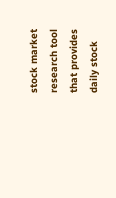stock market research tool that provides daily stock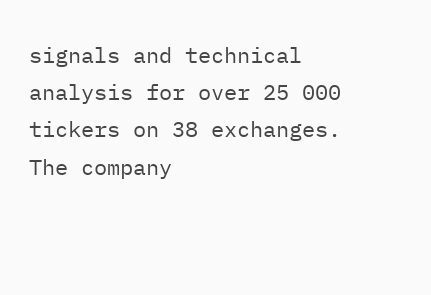signals and technical analysis for over 25 000 tickers on 38 exchanges. The company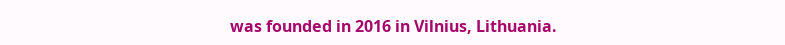was founded in 2016 in Vilnius, Lithuania.